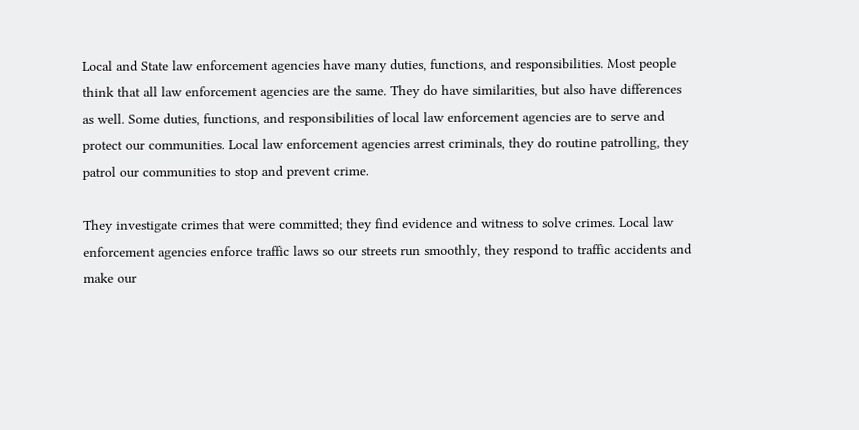Local and State law enforcement agencies have many duties, functions, and responsibilities. Most people think that all law enforcement agencies are the same. They do have similarities, but also have differences as well. Some duties, functions, and responsibilities of local law enforcement agencies are to serve and protect our communities. Local law enforcement agencies arrest criminals, they do routine patrolling, they patrol our communities to stop and prevent crime.

They investigate crimes that were committed; they find evidence and witness to solve crimes. Local law enforcement agencies enforce traffic laws so our streets run smoothly, they respond to traffic accidents and make our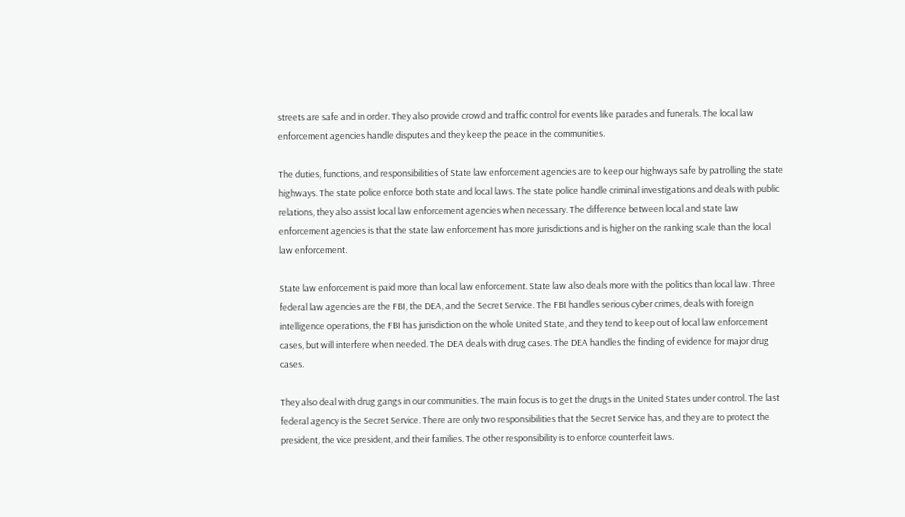streets are safe and in order. They also provide crowd and traffic control for events like parades and funerals. The local law enforcement agencies handle disputes and they keep the peace in the communities.

The duties, functions, and responsibilities of State law enforcement agencies are to keep our highways safe by patrolling the state highways. The state police enforce both state and local laws. The state police handle criminal investigations and deals with public relations, they also assist local law enforcement agencies when necessary. The difference between local and state law enforcement agencies is that the state law enforcement has more jurisdictions and is higher on the ranking scale than the local law enforcement.

State law enforcement is paid more than local law enforcement. State law also deals more with the politics than local law. Three federal law agencies are the FBI, the DEA, and the Secret Service. The FBI handles serious cyber crimes, deals with foreign intelligence operations, the FBI has jurisdiction on the whole United State, and they tend to keep out of local law enforcement cases, but will interfere when needed. The DEA deals with drug cases. The DEA handles the finding of evidence for major drug cases.

They also deal with drug gangs in our communities. The main focus is to get the drugs in the United States under control. The last federal agency is the Secret Service. There are only two responsibilities that the Secret Service has, and they are to protect the president, the vice president, and their families. The other responsibility is to enforce counterfeit laws.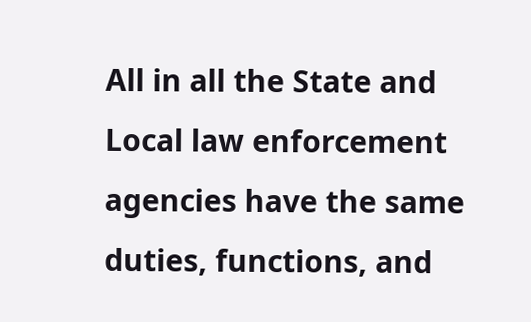All in all the State and Local law enforcement agencies have the same duties, functions, and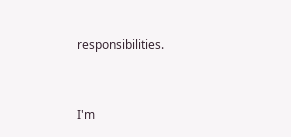responsibilities.


I'm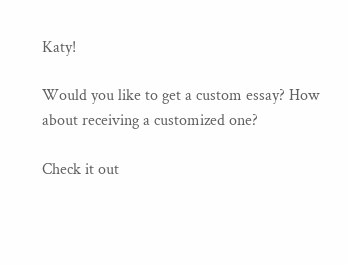Katy!

Would you like to get a custom essay? How about receiving a customized one?

Check it out